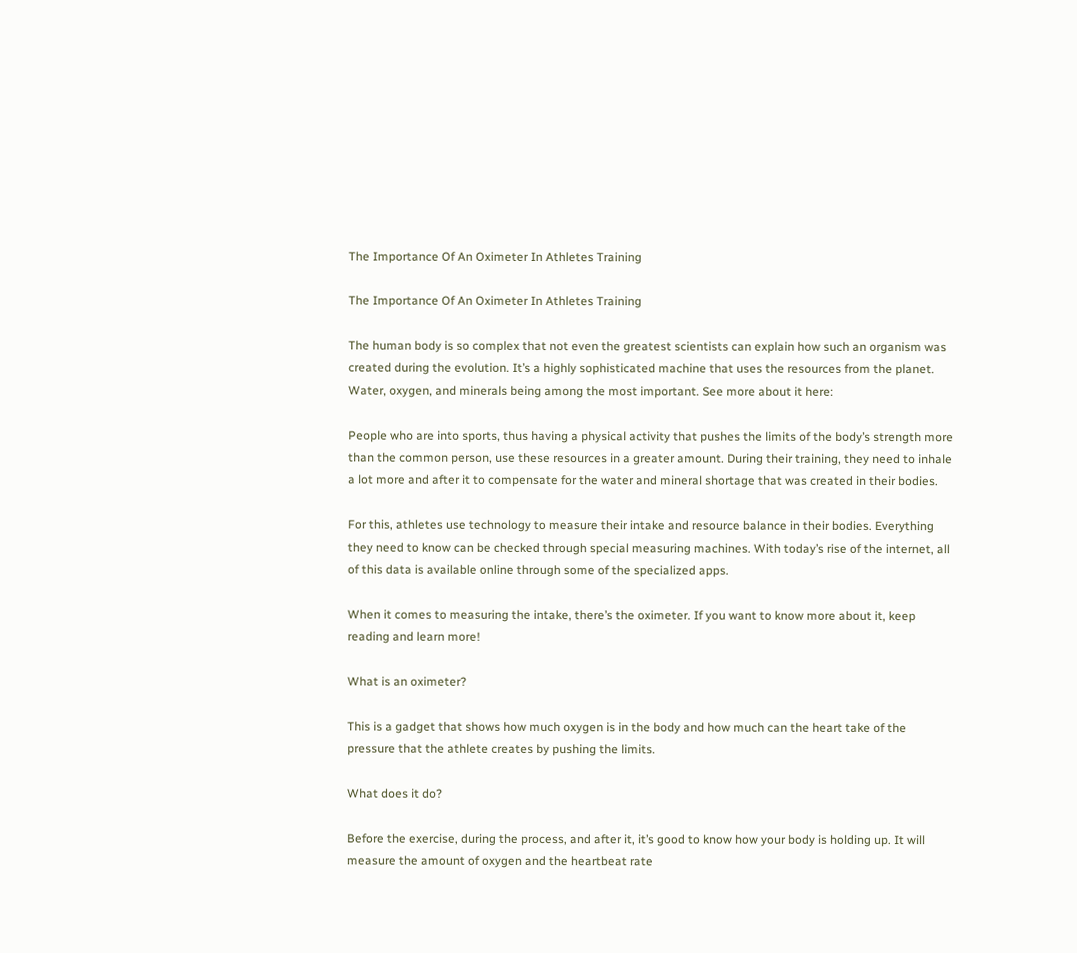The Importance Of An Oximeter In Athletes Training

The Importance Of An Oximeter In Athletes Training

The human body is so complex that not even the greatest scientists can explain how such an organism was created during the evolution. It’s a highly sophisticated machine that uses the resources from the planet. Water, oxygen, and minerals being among the most important. See more about it here:

People who are into sports, thus having a physical activity that pushes the limits of the body’s strength more than the common person, use these resources in a greater amount. During their training, they need to inhale a lot more and after it to compensate for the water and mineral shortage that was created in their bodies.

For this, athletes use technology to measure their intake and resource balance in their bodies. Everything they need to know can be checked through special measuring machines. With today’s rise of the internet, all of this data is available online through some of the specialized apps.

When it comes to measuring the intake, there’s the oximeter. If you want to know more about it, keep reading and learn more!

What is an oximeter?

This is a gadget that shows how much oxygen is in the body and how much can the heart take of the pressure that the athlete creates by pushing the limits.

What does it do?

Before the exercise, during the process, and after it, it’s good to know how your body is holding up. It will measure the amount of oxygen and the heartbeat rate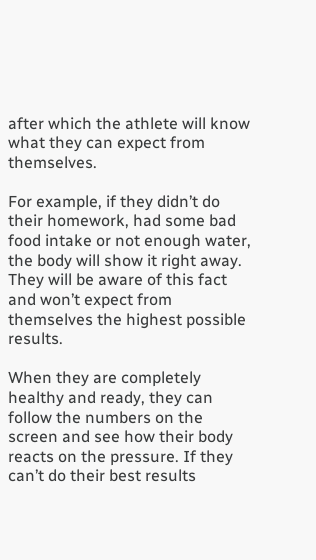after which the athlete will know what they can expect from themselves.

For example, if they didn’t do their homework, had some bad food intake or not enough water, the body will show it right away. They will be aware of this fact and won’t expect from themselves the highest possible results.

When they are completely healthy and ready, they can follow the numbers on the screen and see how their body reacts on the pressure. If they can’t do their best results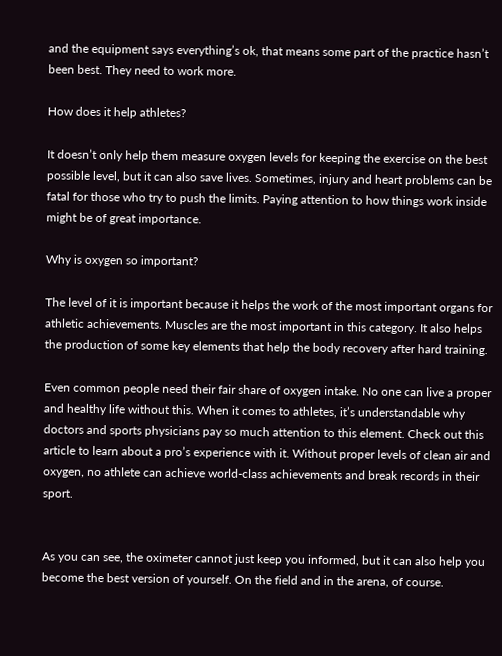and the equipment says everything’s ok, that means some part of the practice hasn’t been best. They need to work more.

How does it help athletes?

It doesn’t only help them measure oxygen levels for keeping the exercise on the best possible level, but it can also save lives. Sometimes, injury and heart problems can be fatal for those who try to push the limits. Paying attention to how things work inside might be of great importance.

Why is oxygen so important?

The level of it is important because it helps the work of the most important organs for athletic achievements. Muscles are the most important in this category. It also helps the production of some key elements that help the body recovery after hard training.

Even common people need their fair share of oxygen intake. No one can live a proper and healthy life without this. When it comes to athletes, it’s understandable why doctors and sports physicians pay so much attention to this element. Check out this article to learn about a pro’s experience with it. Without proper levels of clean air and oxygen, no athlete can achieve world-class achievements and break records in their sport.


As you can see, the oximeter cannot just keep you informed, but it can also help you become the best version of yourself. On the field and in the arena, of course.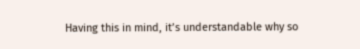Having this in mind, it’s understandable why so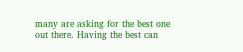many are asking for the best one out there. Having the best can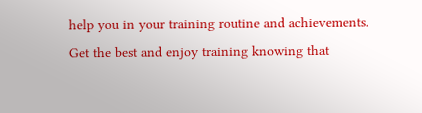help you in your training routine and achievements. Get the best and enjoy training knowing that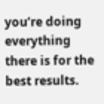you’re doing everything there is for the best results.